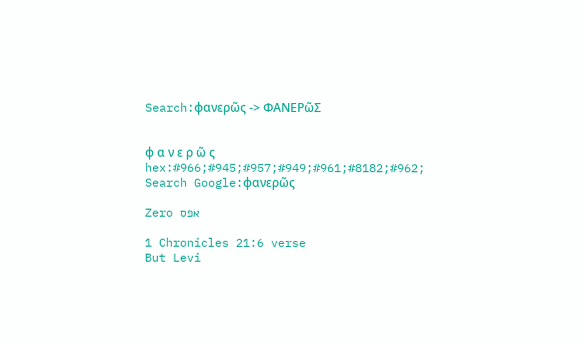Search:φανερῶς -> ΦΑΝΕΡῶΣ


φ α ν ε ρ ῶ ς hex:#966;#945;#957;#949;#961;#8182;#962;
Search Google:φανερῶς

Zero אפס

1 Chronicles 21:6 verse
But Levi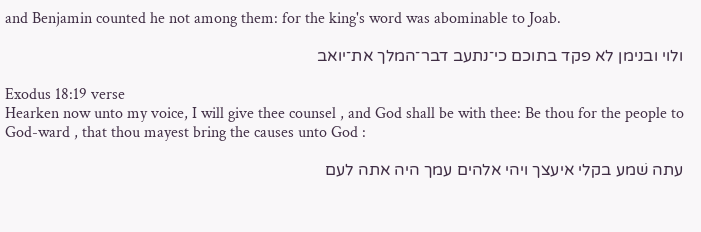and Benjamin counted he not among them: for the king's word was abominable to Joab.

ולוי ובנימן לא פקד בתוכם כי־נתעב דבר־המלך את־יואב

Exodus 18:19 verse
Hearken now unto my voice, I will give thee counsel , and God shall be with thee: Be thou for the people to God-ward , that thou mayest bring the causes unto God :

עתה שׁמע בקלי איעצך ויהי אלהים עמך היה אתה לעם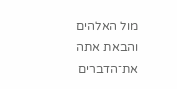מול האלהים והבאת אתה את־הדברים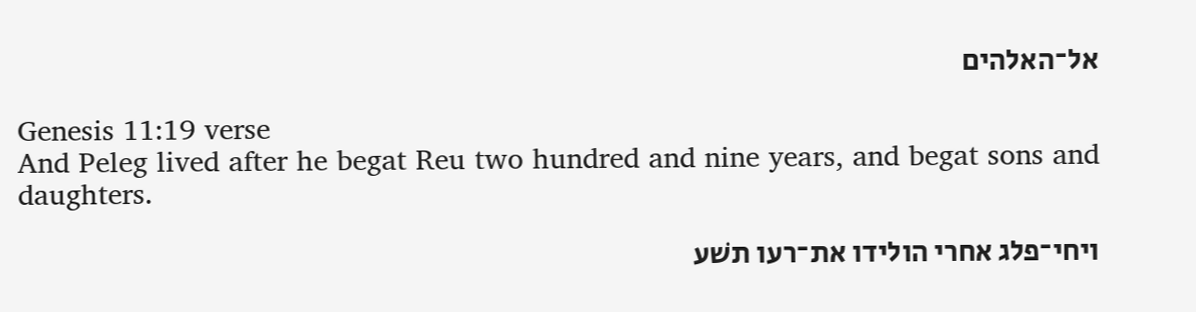אל־האלהים

Genesis 11:19 verse
And Peleg lived after he begat Reu two hundred and nine years, and begat sons and daughters.

ויחי־פלג אחרי הולידו את־רעו תשׁע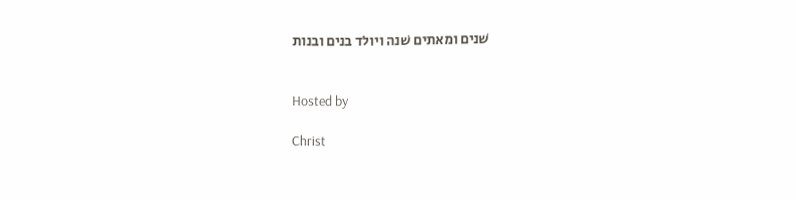שׁנים ומאתים שׁנה ויולד בנים ובנות


Hosted by

Christ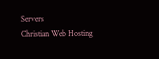Servers
Christian Web Hosting